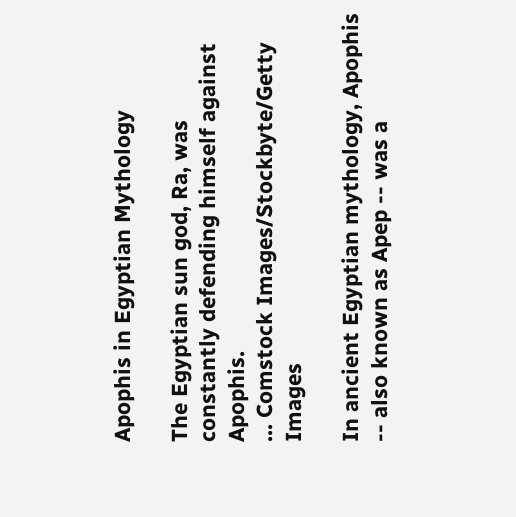Apophis in Egyptian Mythology

The Egyptian sun god, Ra, was constantly defending himself against Apophis.
... Comstock Images/Stockbyte/Getty Images

In ancient Egyptian mythology, Apophis -- also known as Apep -- was a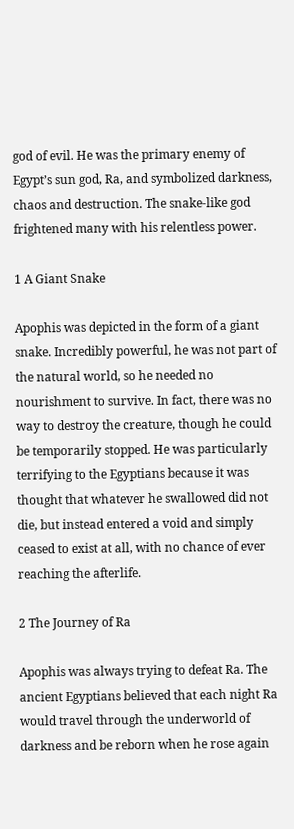god of evil. He was the primary enemy of Egypt’s sun god, Ra, and symbolized darkness, chaos and destruction. The snake-like god frightened many with his relentless power.

1 A Giant Snake

Apophis was depicted in the form of a giant snake. Incredibly powerful, he was not part of the natural world, so he needed no nourishment to survive. In fact, there was no way to destroy the creature, though he could be temporarily stopped. He was particularly terrifying to the Egyptians because it was thought that whatever he swallowed did not die, but instead entered a void and simply ceased to exist at all, with no chance of ever reaching the afterlife.

2 The Journey of Ra

Apophis was always trying to defeat Ra. The ancient Egyptians believed that each night Ra would travel through the underworld of darkness and be reborn when he rose again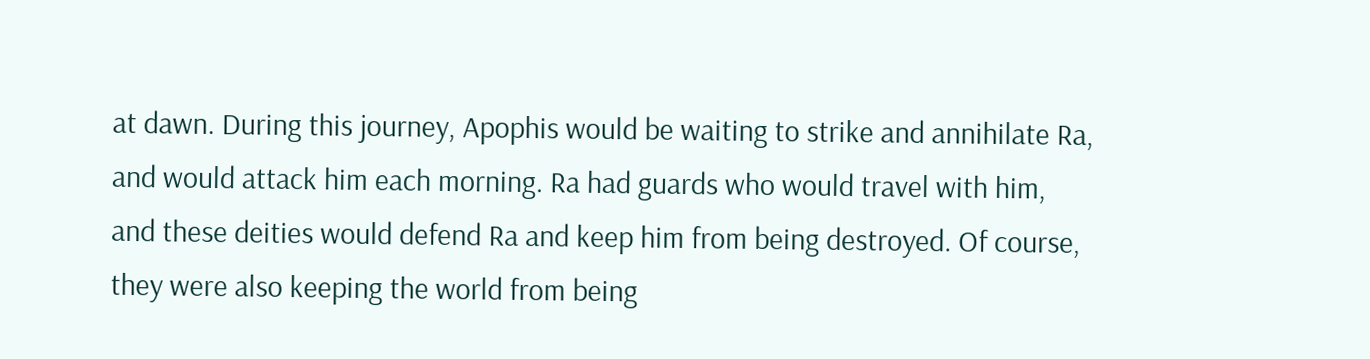at dawn. During this journey, Apophis would be waiting to strike and annihilate Ra, and would attack him each morning. Ra had guards who would travel with him, and these deities would defend Ra and keep him from being destroyed. Of course, they were also keeping the world from being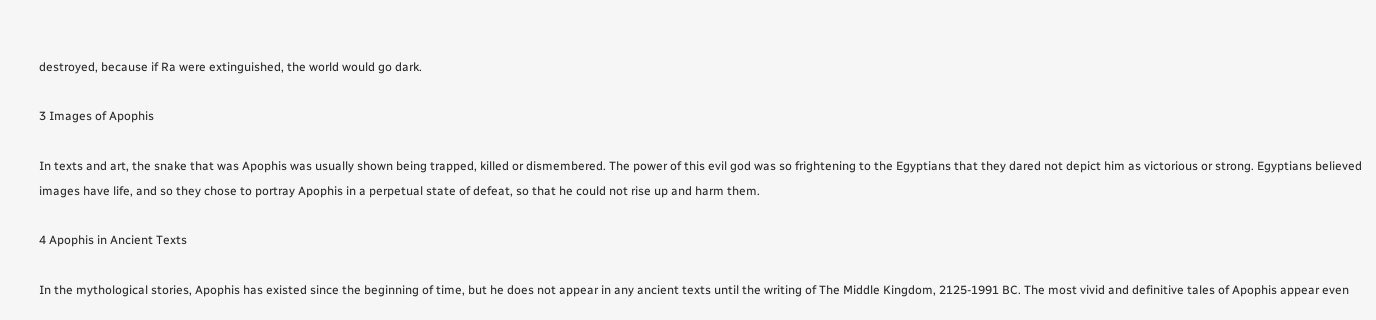destroyed, because if Ra were extinguished, the world would go dark.

3 Images of Apophis

In texts and art, the snake that was Apophis was usually shown being trapped, killed or dismembered. The power of this evil god was so frightening to the Egyptians that they dared not depict him as victorious or strong. Egyptians believed images have life, and so they chose to portray Apophis in a perpetual state of defeat, so that he could not rise up and harm them.

4 Apophis in Ancient Texts

In the mythological stories, Apophis has existed since the beginning of time, but he does not appear in any ancient texts until the writing of The Middle Kingdom, 2125-1991 BC. The most vivid and definitive tales of Apophis appear even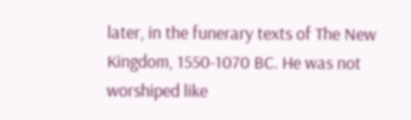later, in the funerary texts of The New Kingdom, 1550-1070 BC. He was not worshiped like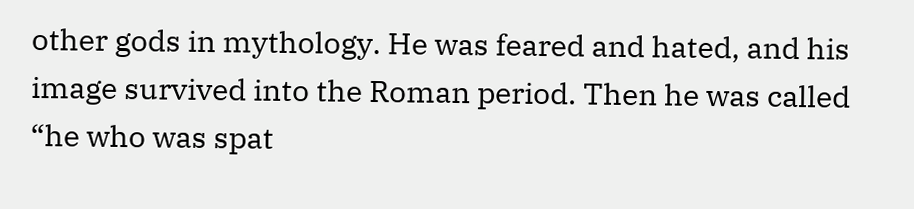other gods in mythology. He was feared and hated, and his image survived into the Roman period. Then he was called “he who was spat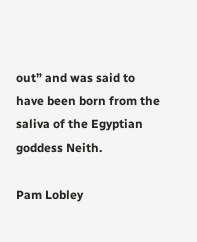out” and was said to have been born from the saliva of the Egyptian goddess Neith.

Pam Lobley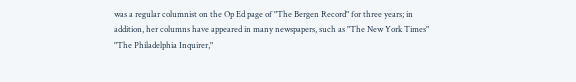was a regular columnist on the Op Ed page of "The Bergen Record" for three years; in addition, her columns have appeared in many newspapers, such as "The New York Times" "The Philadelphia Inquirer,"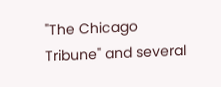"The Chicago Tribune" and several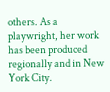others. As a playwright, her work has been produced regionally and in New York City.